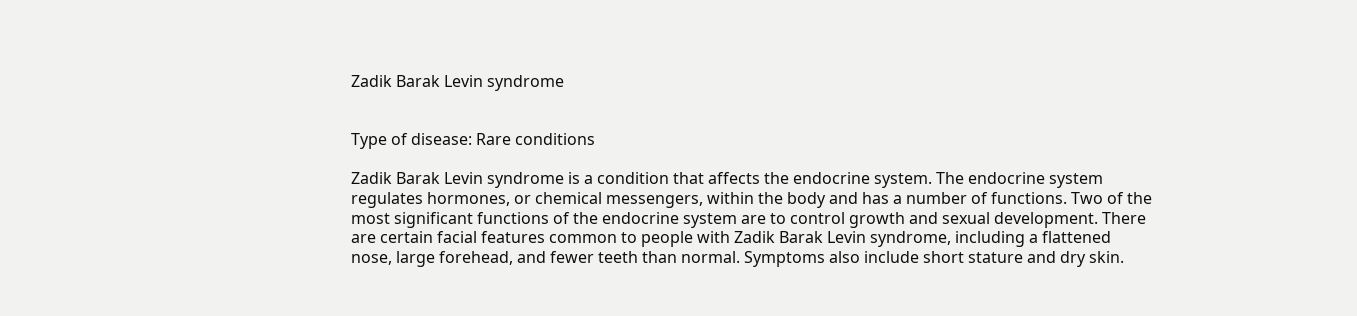Zadik Barak Levin syndrome


Type of disease: Rare conditions

Zadik Barak Levin syndrome is a condition that affects the endocrine system. The endocrine system regulates hormones, or chemical messengers, within the body and has a number of functions. Two of the most significant functions of the endocrine system are to control growth and sexual development. There are certain facial features common to people with Zadik Barak Levin syndrome, including a flattened nose, large forehead, and fewer teeth than normal. Symptoms also include short stature and dry skin.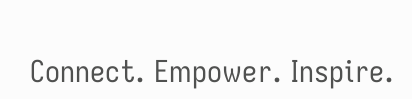Connect. Empower. Inspire.